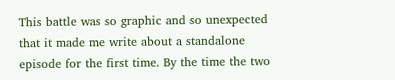This battle was so graphic and so unexpected that it made me write about a standalone episode for the first time. By the time the two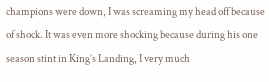champions were down, I was screaming my head off because of shock. It was even more shocking because during his one season stint in King’s Landing, I very much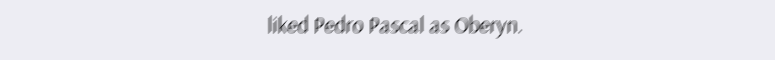liked Pedro Pascal as Oberyn.